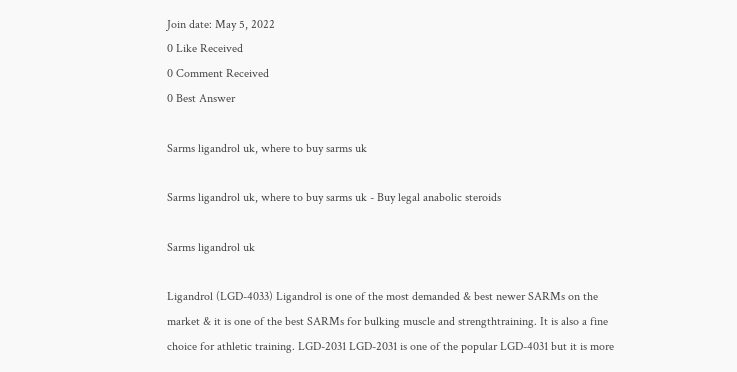Join date: May 5, 2022
0 Like Received
0 Comment Received
0 Best Answer

Sarms ligandrol uk, where to buy sarms uk

Sarms ligandrol uk, where to buy sarms uk - Buy legal anabolic steroids

Sarms ligandrol uk

Ligandrol (LGD-4033) Ligandrol is one of the most demanded & best newer SARMs on the market & it is one of the best SARMs for bulking muscle and strengthtraining. It is also a fine choice for athletic training. LGD-2031 LGD-2031 is one of the popular LGD-4031 but it is more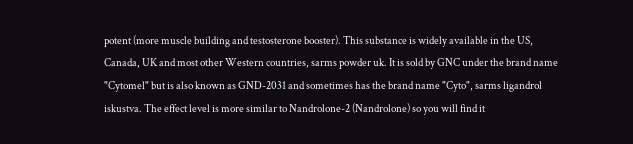potent (more muscle building and testosterone booster). This substance is widely available in the US, Canada, UK and most other Western countries, sarms powder uk. It is sold by GNC under the brand name "Cytomel" but is also known as GND-2031 and sometimes has the brand name "Cyto", sarms ligandrol iskustva. The effect level is more similar to Nandrolone-2 (Nandrolone) so you will find it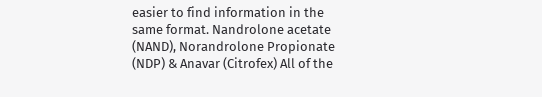easier to find information in the same format. Nandrolone acetate (NAND), Norandrolone Propionate (NDP) & Anavar (Citrofex) All of the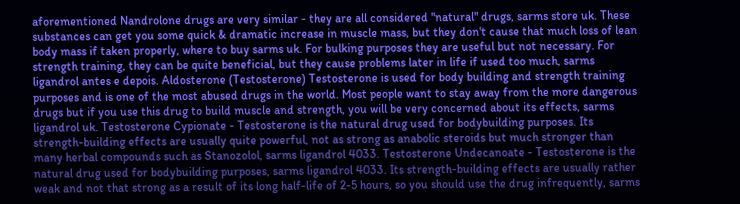aforementioned Nandrolone drugs are very similar - they are all considered "natural" drugs, sarms store uk. These substances can get you some quick & dramatic increase in muscle mass, but they don't cause that much loss of lean body mass if taken properly, where to buy sarms uk. For bulking purposes they are useful but not necessary. For strength training, they can be quite beneficial, but they cause problems later in life if used too much, sarms ligandrol antes e depois. Aldosterone (Testosterone) Testosterone is used for body building and strength training purposes and is one of the most abused drugs in the world. Most people want to stay away from the more dangerous drugs but if you use this drug to build muscle and strength, you will be very concerned about its effects, sarms ligandrol uk. Testosterone Cypionate - Testosterone is the natural drug used for bodybuilding purposes. Its strength-building effects are usually quite powerful, not as strong as anabolic steroids but much stronger than many herbal compounds such as Stanozolol, sarms ligandrol 4033. Testosterone Undecanoate - Testosterone is the natural drug used for bodybuilding purposes, sarms ligandrol 4033. Its strength-building effects are usually rather weak and not that strong as a result of its long half-life of 2-5 hours, so you should use the drug infrequently, sarms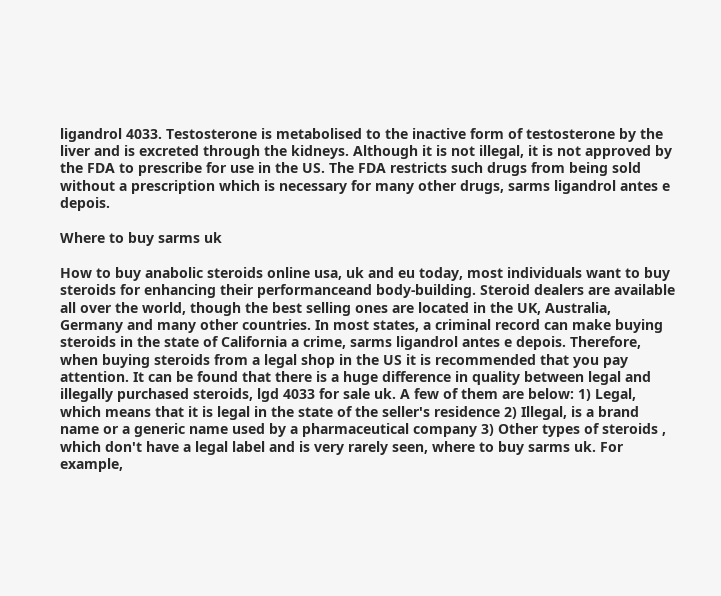ligandrol 4033. Testosterone is metabolised to the inactive form of testosterone by the liver and is excreted through the kidneys. Although it is not illegal, it is not approved by the FDA to prescribe for use in the US. The FDA restricts such drugs from being sold without a prescription which is necessary for many other drugs, sarms ligandrol antes e depois.

Where to buy sarms uk

How to buy anabolic steroids online usa, uk and eu today, most individuals want to buy steroids for enhancing their performanceand body-building. Steroid dealers are available all over the world, though the best selling ones are located in the UK, Australia, Germany and many other countries. In most states, a criminal record can make buying steroids in the state of California a crime, sarms ligandrol antes e depois. Therefore, when buying steroids from a legal shop in the US it is recommended that you pay attention. It can be found that there is a huge difference in quality between legal and illegally purchased steroids, lgd 4033 for sale uk. A few of them are below: 1) Legal, which means that it is legal in the state of the seller's residence 2) Illegal, is a brand name or a generic name used by a pharmaceutical company 3) Other types of steroids , which don't have a legal label and is very rarely seen, where to buy sarms uk. For example,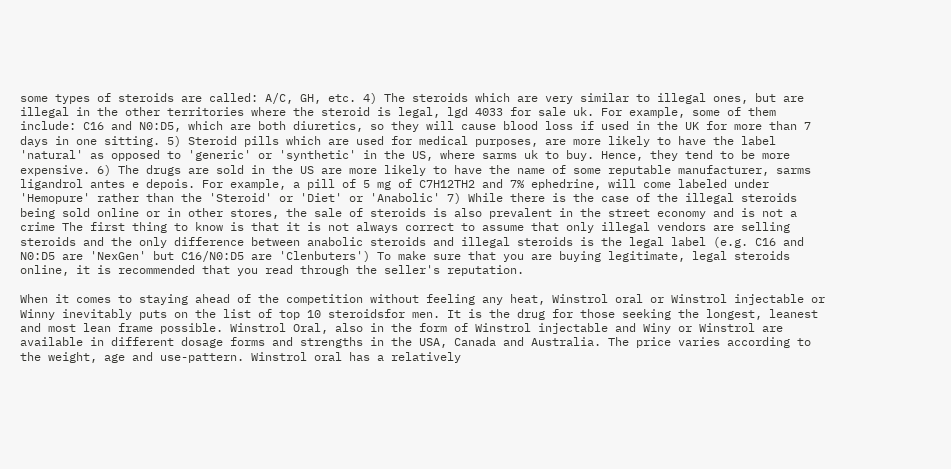some types of steroids are called: A/C, GH, etc. 4) The steroids which are very similar to illegal ones, but are illegal in the other territories where the steroid is legal, lgd 4033 for sale uk. For example, some of them include: C16 and N0:D5, which are both diuretics, so they will cause blood loss if used in the UK for more than 7 days in one sitting. 5) Steroid pills which are used for medical purposes, are more likely to have the label 'natural' as opposed to 'generic' or 'synthetic' in the US, where sarms uk to buy. Hence, they tend to be more expensive. 6) The drugs are sold in the US are more likely to have the name of some reputable manufacturer, sarms ligandrol antes e depois. For example, a pill of 5 mg of C7H12TH2 and 7% ephedrine, will come labeled under 'Hemopure' rather than the 'Steroid' or 'Diet' or 'Anabolic' 7) While there is the case of the illegal steroids being sold online or in other stores, the sale of steroids is also prevalent in the street economy and is not a crime The first thing to know is that it is not always correct to assume that only illegal vendors are selling steroids and the only difference between anabolic steroids and illegal steroids is the legal label (e.g. C16 and N0:D5 are 'NexGen' but C16/N0:D5 are 'Clenbuters') To make sure that you are buying legitimate, legal steroids online, it is recommended that you read through the seller's reputation.

When it comes to staying ahead of the competition without feeling any heat, Winstrol oral or Winstrol injectable or Winny inevitably puts on the list of top 10 steroidsfor men. It is the drug for those seeking the longest, leanest and most lean frame possible. Winstrol Oral, also in the form of Winstrol injectable and Winy or Winstrol are available in different dosage forms and strengths in the USA, Canada and Australia. The price varies according to the weight, age and use-pattern. Winstrol oral has a relatively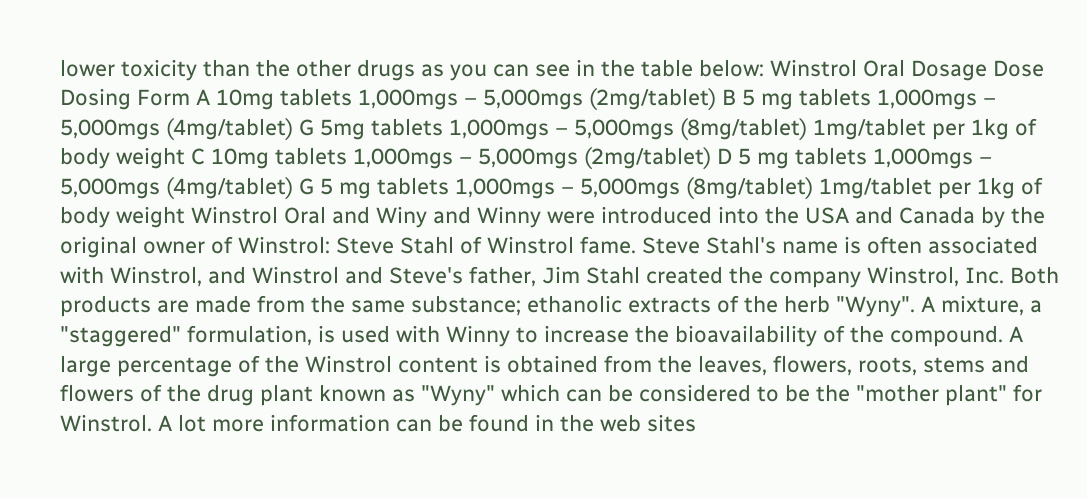lower toxicity than the other drugs as you can see in the table below: Winstrol Oral Dosage Dose Dosing Form A 10mg tablets 1,000mgs – 5,000mgs (2mg/tablet) B 5 mg tablets 1,000mgs – 5,000mgs (4mg/tablet) G 5mg tablets 1,000mgs – 5,000mgs (8mg/tablet) 1mg/tablet per 1kg of body weight C 10mg tablets 1,000mgs – 5,000mgs (2mg/tablet) D 5 mg tablets 1,000mgs – 5,000mgs (4mg/tablet) G 5 mg tablets 1,000mgs – 5,000mgs (8mg/tablet) 1mg/tablet per 1kg of body weight Winstrol Oral and Winy and Winny were introduced into the USA and Canada by the original owner of Winstrol: Steve Stahl of Winstrol fame. Steve Stahl's name is often associated with Winstrol, and Winstrol and Steve's father, Jim Stahl created the company Winstrol, Inc. Both products are made from the same substance; ethanolic extracts of the herb "Wyny". A mixture, a "staggered" formulation, is used with Winny to increase the bioavailability of the compound. A large percentage of the Winstrol content is obtained from the leaves, flowers, roots, stems and flowers of the drug plant known as "Wyny" which can be considered to be the "mother plant" for Winstrol. A lot more information can be found in the web sites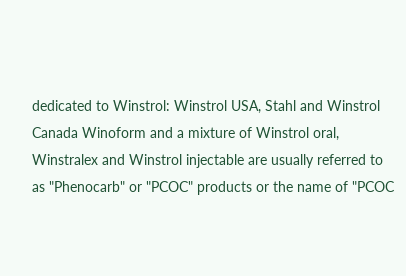dedicated to Winstrol: Winstrol USA, Stahl and Winstrol Canada Winoform and a mixture of Winstrol oral, Winstralex and Winstrol injectable are usually referred to as "Phenocarb" or "PCOC" products or the name of "PCOC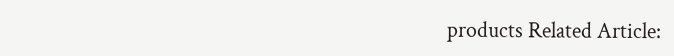products Related Article: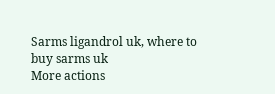Sarms ligandrol uk, where to buy sarms uk
More actions